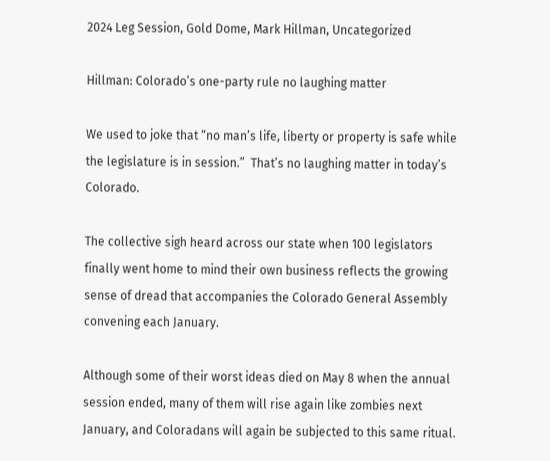2024 Leg Session, Gold Dome, Mark Hillman, Uncategorized

Hillman: Colorado’s one-party rule no laughing matter

We used to joke that “no man’s life, liberty or property is safe while the legislature is in session.”  That’s no laughing matter in today’s Colorado.

The collective sigh heard across our state when 100 legislators finally went home to mind their own business reflects the growing sense of dread that accompanies the Colorado General Assembly convening each January.

Although some of their worst ideas died on May 8 when the annual session ended, many of them will rise again like zombies next January, and Coloradans will again be subjected to this same ritual.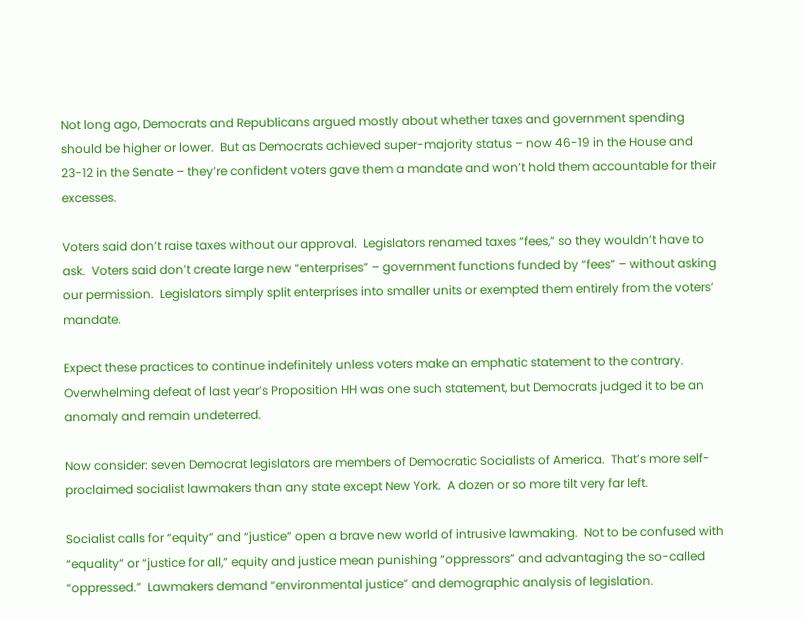Not long ago, Democrats and Republicans argued mostly about whether taxes and government spending should be higher or lower.  But as Democrats achieved super-majority status – now 46-19 in the House and 23-12 in the Senate – they’re confident voters gave them a mandate and won’t hold them accountable for their excesses.

Voters said don’t raise taxes without our approval.  Legislators renamed taxes “fees,” so they wouldn’t have to ask.  Voters said don’t create large new “enterprises” – government functions funded by “fees” – without asking our permission.  Legislators simply split enterprises into smaller units or exempted them entirely from the voters’ mandate.

Expect these practices to continue indefinitely unless voters make an emphatic statement to the contrary.  Overwhelming defeat of last year’s Proposition HH was one such statement, but Democrats judged it to be an anomaly and remain undeterred.

Now consider: seven Democrat legislators are members of Democratic Socialists of America.  That’s more self-proclaimed socialist lawmakers than any state except New York.  A dozen or so more tilt very far left.

Socialist calls for “equity” and “justice” open a brave new world of intrusive lawmaking.  Not to be confused with “equality” or “justice for all,” equity and justice mean punishing “oppressors” and advantaging the so-called “oppressed.”  Lawmakers demand “environmental justice” and demographic analysis of legislation.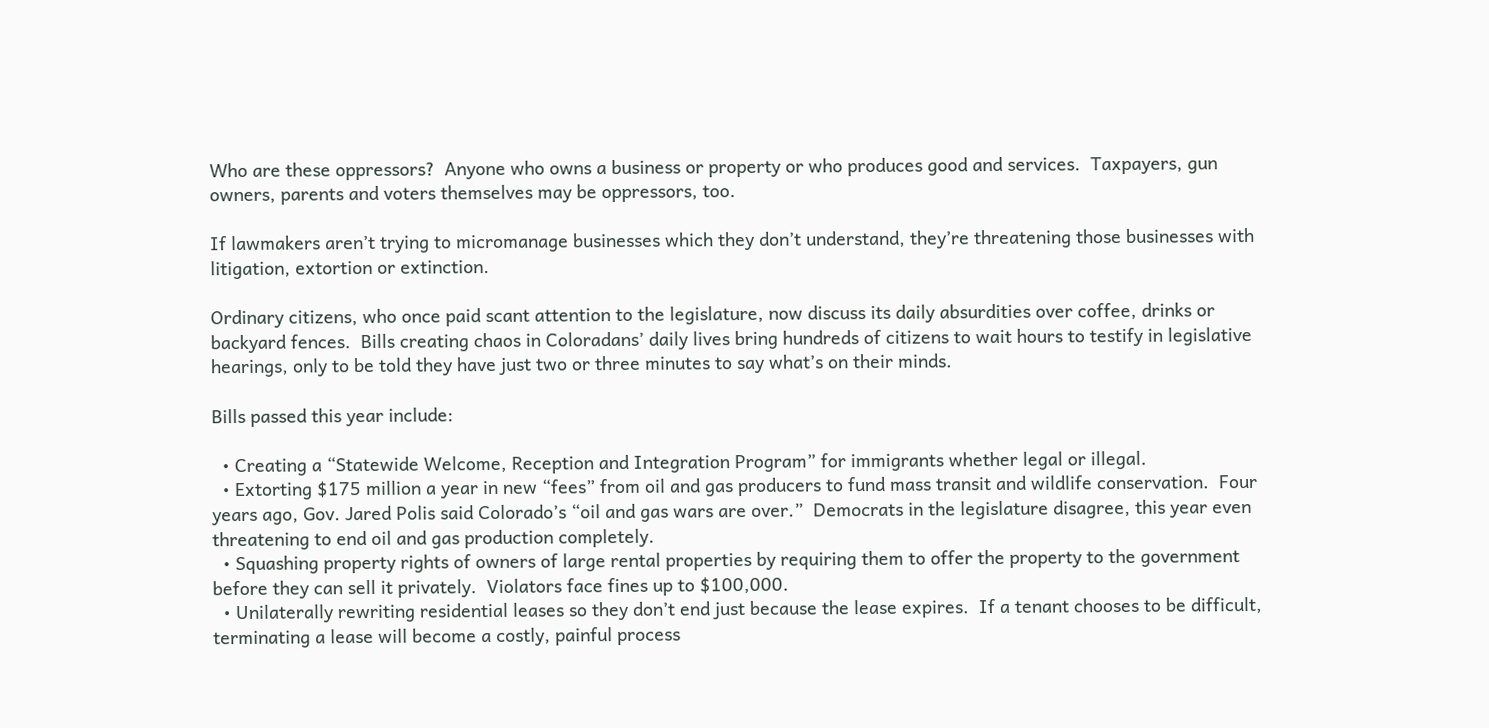Who are these oppressors?  Anyone who owns a business or property or who produces good and services.  Taxpayers, gun owners, parents and voters themselves may be oppressors, too.

If lawmakers aren’t trying to micromanage businesses which they don’t understand, they’re threatening those businesses with litigation, extortion or extinction.

Ordinary citizens, who once paid scant attention to the legislature, now discuss its daily absurdities over coffee, drinks or backyard fences.  Bills creating chaos in Coloradans’ daily lives bring hundreds of citizens to wait hours to testify in legislative hearings, only to be told they have just two or three minutes to say what’s on their minds.

Bills passed this year include:

  • Creating a “Statewide Welcome, Reception and Integration Program” for immigrants whether legal or illegal.
  • Extorting $175 million a year in new “fees” from oil and gas producers to fund mass transit and wildlife conservation.  Four years ago, Gov. Jared Polis said Colorado’s “oil and gas wars are over.”  Democrats in the legislature disagree, this year even threatening to end oil and gas production completely.
  • Squashing property rights of owners of large rental properties by requiring them to offer the property to the government before they can sell it privately.  Violators face fines up to $100,000.
  • Unilaterally rewriting residential leases so they don’t end just because the lease expires.  If a tenant chooses to be difficult, terminating a lease will become a costly, painful process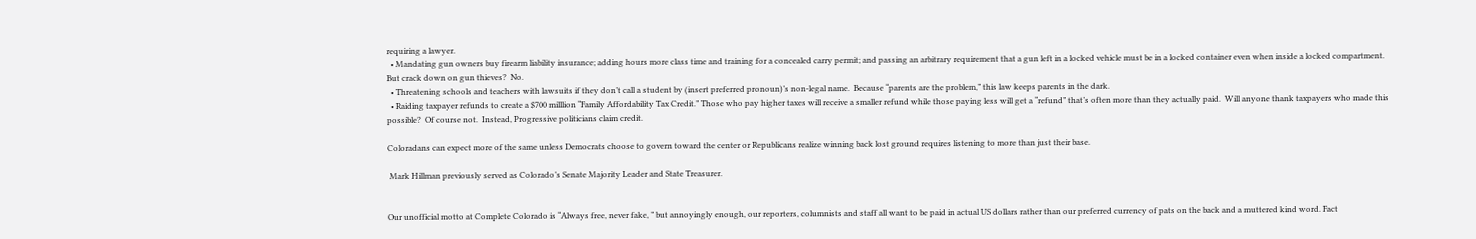requiring a lawyer.
  • Mandating gun owners buy firearm liability insurance; adding hours more class time and training for a concealed carry permit; and passing an arbitrary requirement that a gun left in a locked vehicle must be in a locked container even when inside a locked compartment.  But crack down on gun thieves?  No.
  • Threatening schools and teachers with lawsuits if they don’t call a student by (insert preferred pronoun)’s non-legal name.  Because “parents are the problem,” this law keeps parents in the dark.
  • Raiding taxpayer refunds to create a $700 milllion “Family Affordability Tax Credit.” Those who pay higher taxes will receive a smaller refund while those paying less will get a “refund” that’s often more than they actually paid.  Will anyone thank taxpayers who made this possible?  Of course not.  Instead, Progressive politicians claim credit.

Coloradans can expect more of the same unless Democrats choose to govern toward the center or Republicans realize winning back lost ground requires listening to more than just their base.

 Mark Hillman previously served as Colorado’s Senate Majority Leader and State Treasurer.


Our unofficial motto at Complete Colorado is “Always free, never fake, ” but annoyingly enough, our reporters, columnists and staff all want to be paid in actual US dollars rather than our preferred currency of pats on the back and a muttered kind word. Fact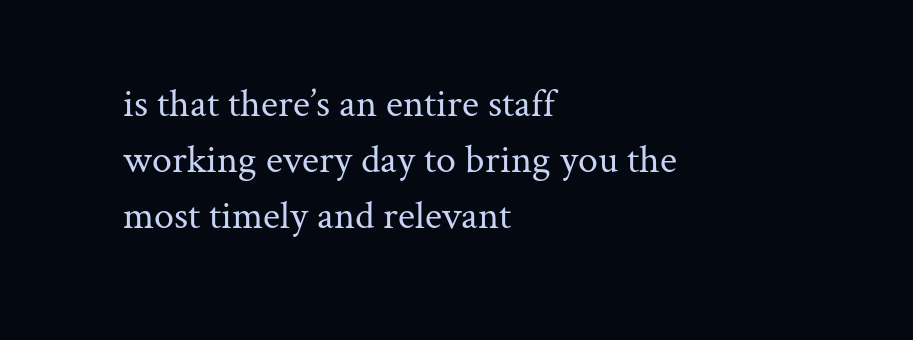is that there’s an entire staff working every day to bring you the most timely and relevant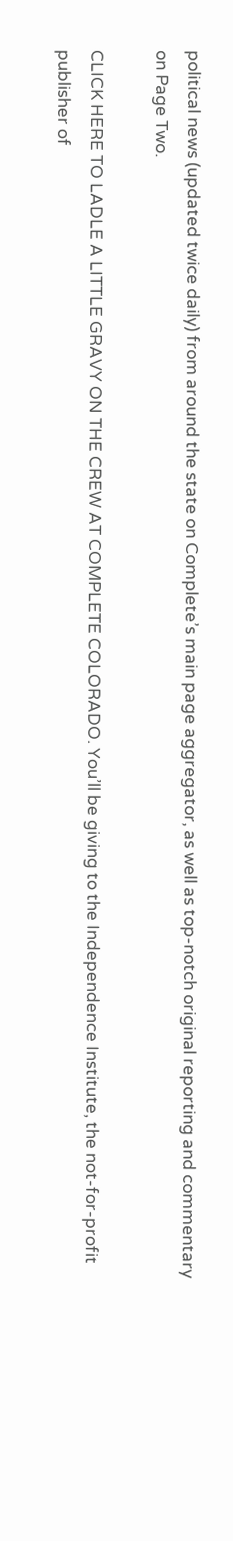political news (updated twice daily) from around the state on Complete’s main page aggregator, as well as top-notch original reporting and commentary on Page Two.

CLICK HERE TO LADLE A LITTLE GRAVY ON THE CREW AT COMPLETE COLORADO. You’ll be giving to the Independence Institute, the not-for-profit publisher of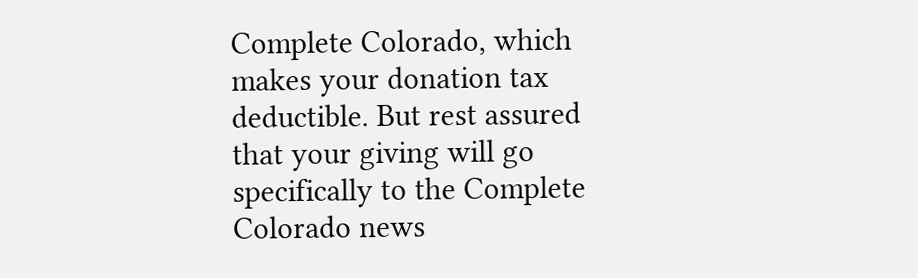Complete Colorado, which makes your donation tax deductible. But rest assured that your giving will go specifically to the Complete Colorado news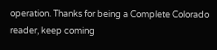operation. Thanks for being a Complete Colorado reader, keep coming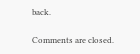back.

Comments are closed.